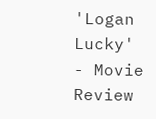'Logan Lucky' - Movie Review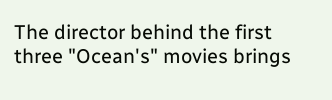The director behind the first three "Ocean's" movies brings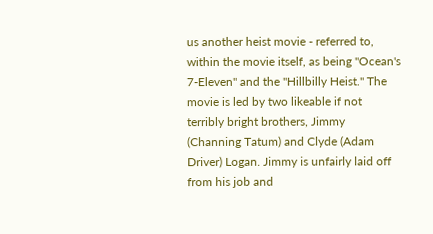us another heist movie - referred to, within the movie itself, as being "Ocean's 7-Eleven" and the "Hillbilly Heist." The movie is led by two likeable if not terribly bright brothers, Jimmy (Channing Tatum) and Clyde (Adam Driver) Logan. Jimmy is unfairly laid off from his job and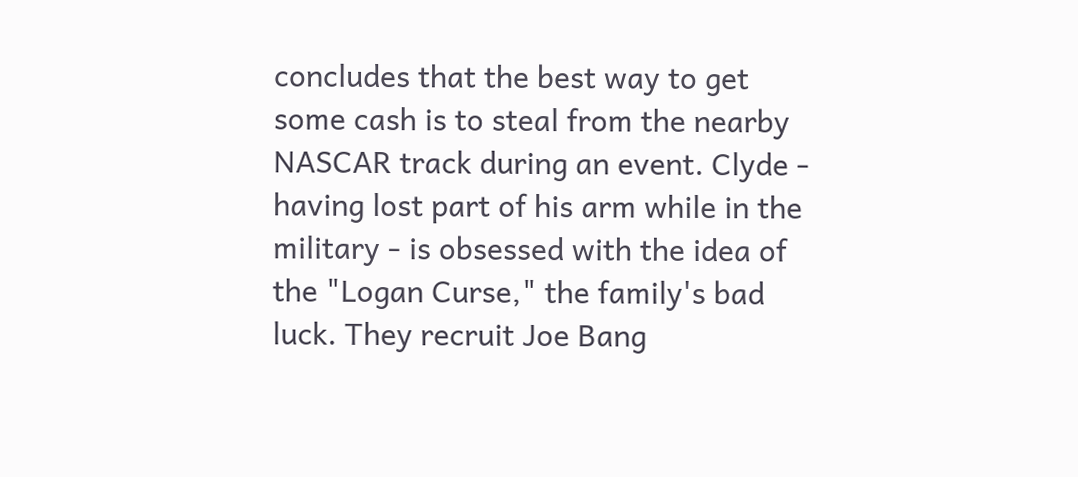concludes that the best way to get some cash is to steal from the nearby NASCAR track during an event. Clyde - having lost part of his arm while in the military - is obsessed with the idea of the "Logan Curse," the family's bad luck. They recruit Joe Bang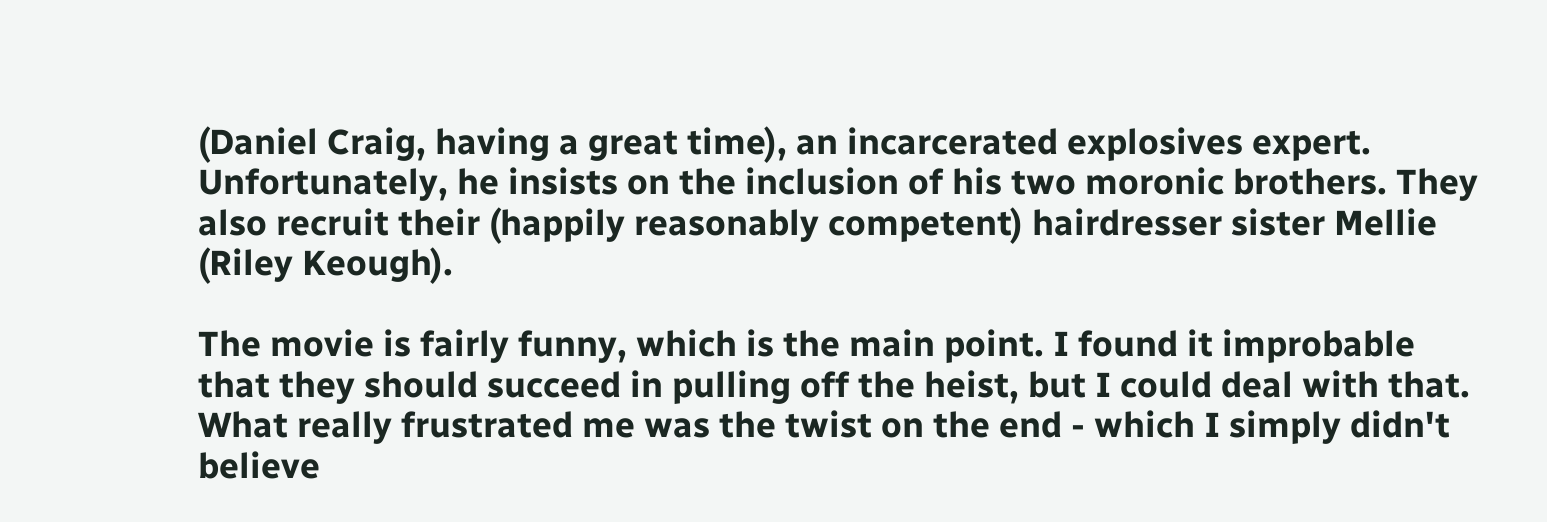(Daniel Craig, having a great time), an incarcerated explosives expert. Unfortunately, he insists on the inclusion of his two moronic brothers. They also recruit their (happily reasonably competent) hairdresser sister Mellie (Riley Keough).

The movie is fairly funny, which is the main point. I found it improbable that they should succeed in pulling off the heist, but I could deal with that. What really frustrated me was the twist on the end - which I simply didn't believe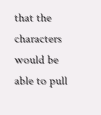that the characters would be able to pull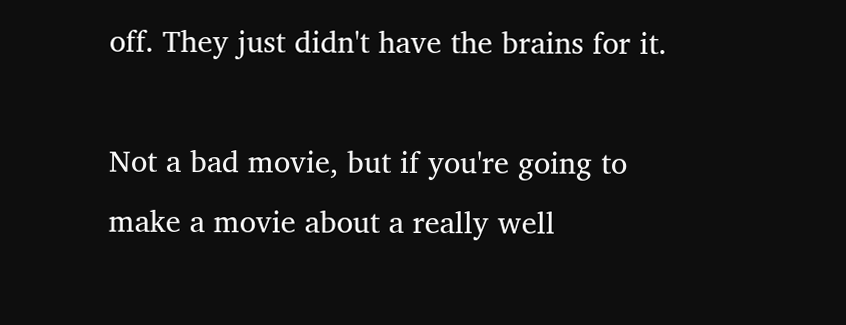off. They just didn't have the brains for it.

Not a bad movie, but if you're going to make a movie about a really well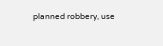planned robbery, use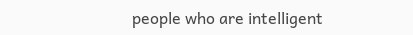people who are intelligent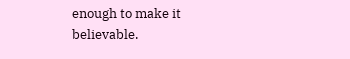enough to make it believable.